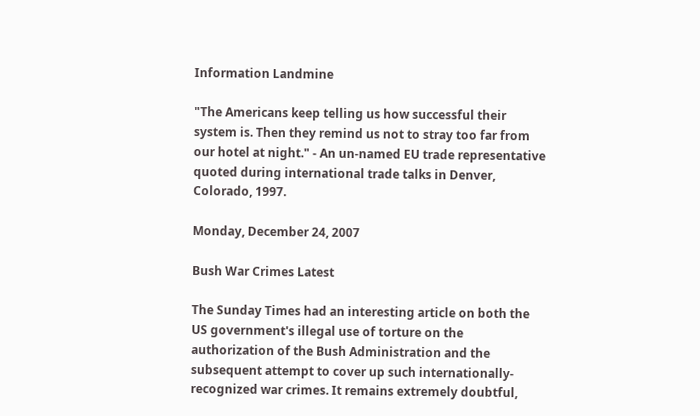Information Landmine

"The Americans keep telling us how successful their system is. Then they remind us not to stray too far from our hotel at night." - An un-named EU trade representative quoted during international trade talks in Denver, Colorado, 1997.

Monday, December 24, 2007

Bush War Crimes Latest

The Sunday Times had an interesting article on both the US government's illegal use of torture on the authorization of the Bush Administration and the subsequent attempt to cover up such internationally-recognized war crimes. It remains extremely doubtful,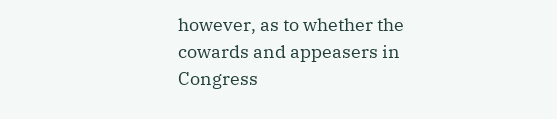however, as to whether the cowards and appeasers in Congress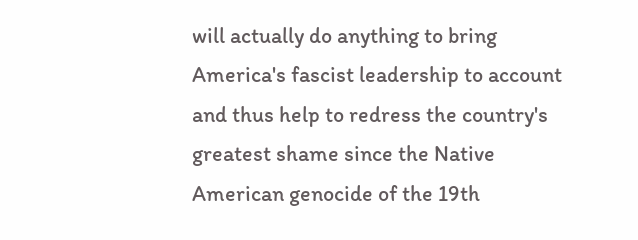will actually do anything to bring America's fascist leadership to account and thus help to redress the country's greatest shame since the Native American genocide of the 19th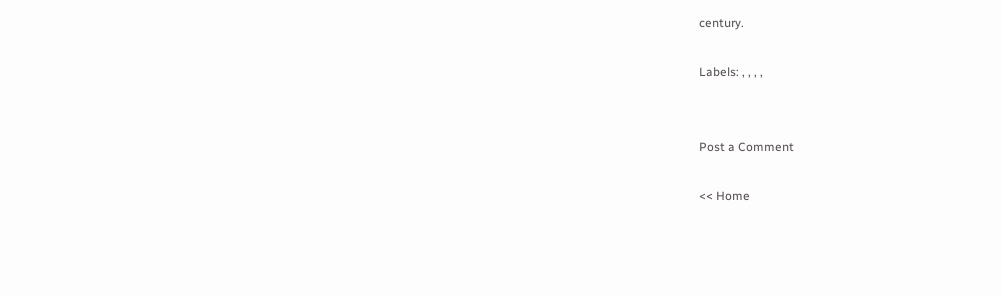century.

Labels: , , , ,


Post a Comment

<< Home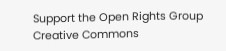Support the Open Rights Group Creative Commons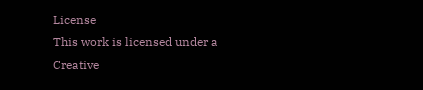License
This work is licensed under a Creative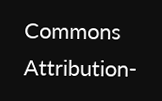Commons Attribution-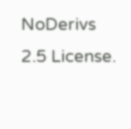NoDerivs 2.5 License.